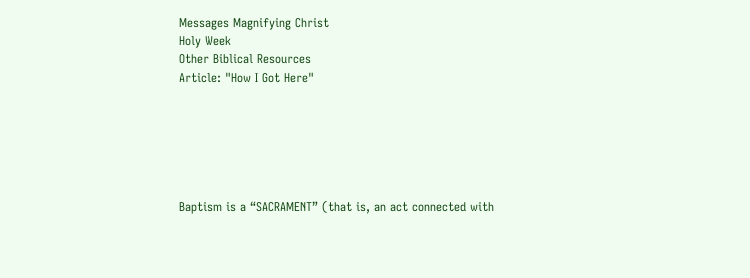Messages Magnifying Christ
Holy Week
Other Biblical Resources
Article: "How I Got Here"






Baptism is a “SACRAMENT” (that is, an act connected with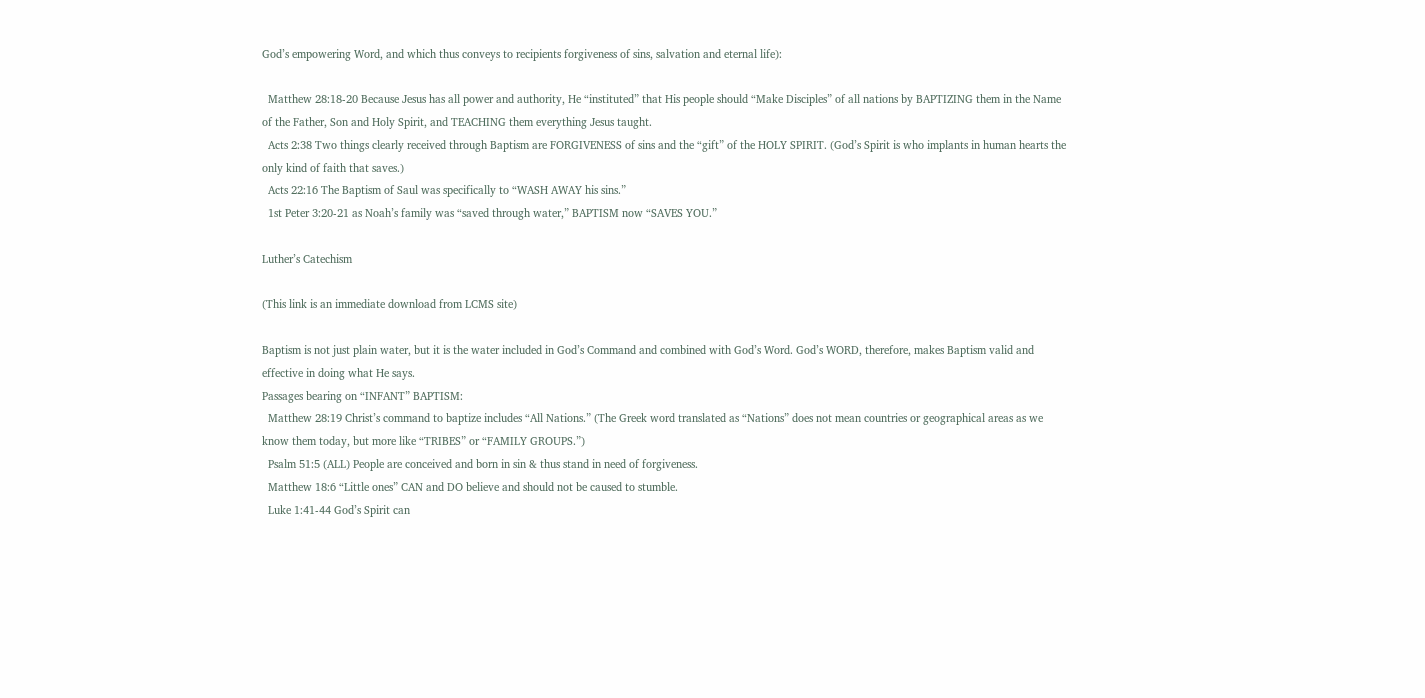God’s empowering Word, and which thus conveys to recipients forgiveness of sins, salvation and eternal life):

  Matthew 28:18-20 Because Jesus has all power and authority, He “instituted” that His people should “Make Disciples” of all nations by BAPTIZING them in the Name of the Father, Son and Holy Spirit, and TEACHING them everything Jesus taught.
  Acts 2:38 Two things clearly received through Baptism are FORGIVENESS of sins and the “gift” of the HOLY SPIRIT. (God’s Spirit is who implants in human hearts the only kind of faith that saves.)
  Acts 22:16 The Baptism of Saul was specifically to “WASH AWAY his sins.”
  1st Peter 3:20-21 as Noah’s family was “saved through water,” BAPTISM now “SAVES YOU.”

Luther’s Catechism

(This link is an immediate download from LCMS site)

Baptism is not just plain water, but it is the water included in God’s Command and combined with God’s Word. God’s WORD, therefore, makes Baptism valid and effective in doing what He says.
Passages bearing on “INFANT” BAPTISM:
  Matthew 28:19 Christ’s command to baptize includes “All Nations.” (The Greek word translated as “Nations” does not mean countries or geographical areas as we know them today, but more like “TRIBES” or “FAMILY GROUPS.”)
  Psalm 51:5 (ALL) People are conceived and born in sin & thus stand in need of forgiveness.
  Matthew 18:6 “Little ones” CAN and DO believe and should not be caused to stumble.
  Luke 1:41-44 God’s Spirit can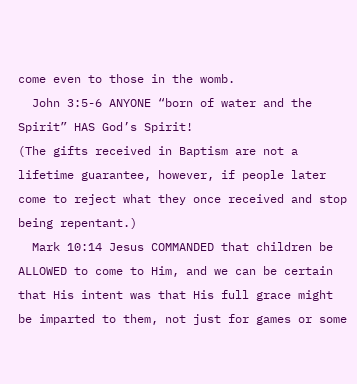come even to those in the womb.
  John 3:5-6 ANYONE “born of water and the Spirit” HAS God’s Spirit!
(The gifts received in Baptism are not a lifetime guarantee, however, if people later come to reject what they once received and stop being repentant.)
  Mark 10:14 Jesus COMMANDED that children be ALLOWED to come to Him, and we can be certain that His intent was that His full grace might be imparted to them, not just for games or some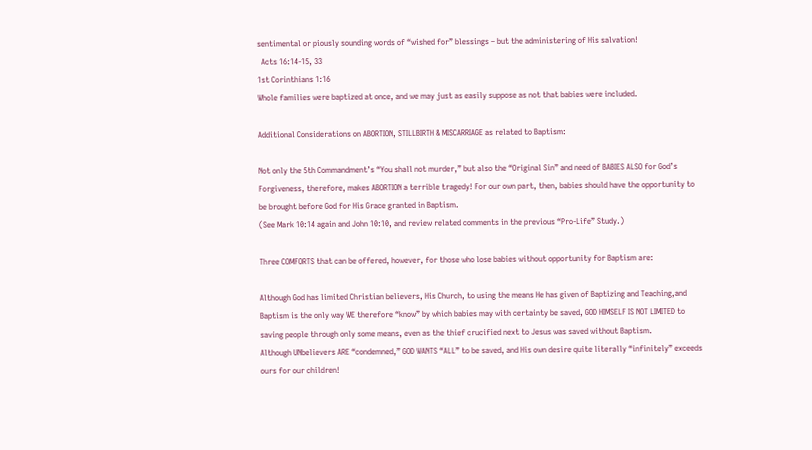sentimental or piously sounding words of “wished for” blessings – but the administering of His salvation!
  Acts 16:14-15, 33
1st Corinthians 1:16
Whole families were baptized at once, and we may just as easily suppose as not that babies were included.

Additional Considerations on ABORTION, STILLBIRTH & MISCARRIAGE as related to Baptism:

Not only the 5th Commandment’s “You shall not murder,” but also the “Original Sin” and need of BABIES ALSO for God’s Forgiveness, therefore, makes ABORTION a terrible tragedy! For our own part, then, babies should have the opportunity to be brought before God for His Grace granted in Baptism.
(See Mark 10:14 again and John 10:10, and review related comments in the previous “Pro-Life” Study.)

Three COMFORTS that can be offered, however, for those who lose babies without opportunity for Baptism are:

Although God has limited Christian believers, His Church, to using the means He has given of Baptizing and Teaching,and Baptism is the only way WE therefore “know” by which babies may with certainty be saved, GOD HIMSELF IS NOT LIMITED to saving people through only some means, even as the thief crucified next to Jesus was saved without Baptism.
Although UNbelievers ARE “condemned,” GOD WANTS “ALL” to be saved, and His own desire quite literally “infinitely” exceeds ours for our children!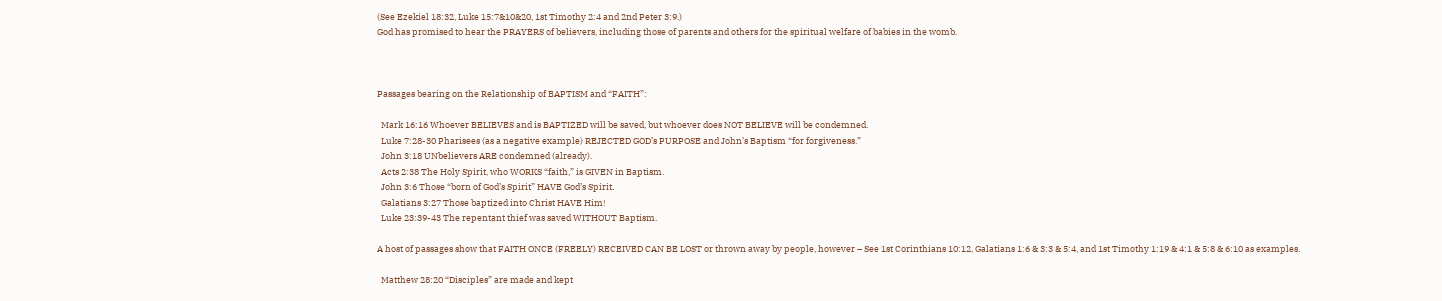(See Ezekiel 18:32, Luke 15:7&10&20, 1st Timothy 2:4 and 2nd Peter 3:9.)
God has promised to hear the PRAYERS of believers, including those of parents and others for the spiritual welfare of babies in the womb.



Passages bearing on the Relationship of BAPTISM and “FAITH”:

  Mark 16:16 Whoever BELIEVES and is BAPTIZED will be saved, but whoever does NOT BELIEVE will be condemned.
  Luke 7:28-30 Pharisees (as a negative example) REJECTED GOD’s PURPOSE and John’s Baptism “for forgiveness.”
  John 3:18 UNbelievers ARE condemned (already).
  Acts 2:38 The Holy Spirit, who WORKS “faith,” is GIVEN in Baptism.
  John 3:6 Those “born of God’s Spirit” HAVE God’s Spirit.
  Galatians 3:27 Those baptized into Christ HAVE Him!
  Luke 23:39-43 The repentant thief was saved WITHOUT Baptism.

A host of passages show that FAITH ONCE (FREELY) RECEIVED CAN BE LOST or thrown away by people, however – See 1st Corinthians 10:12, Galatians 1:6 & 3:3 & 5:4, and 1st Timothy 1:19 & 4:1 & 5:8 & 6:10 as examples.

  Matthew 28:20 “Disciples” are made and kept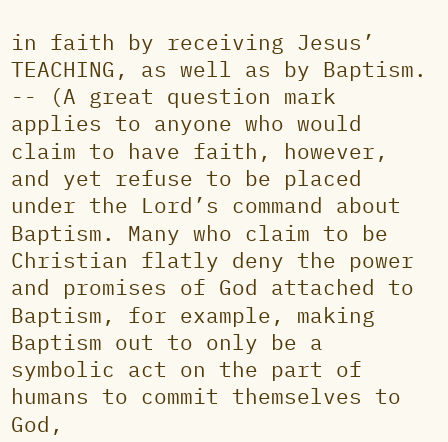in faith by receiving Jesus’ TEACHING, as well as by Baptism. -- (A great question mark applies to anyone who would claim to have faith, however, and yet refuse to be placed under the Lord’s command about Baptism. Many who claim to be Christian flatly deny the power and promises of God attached to Baptism, for example, making Baptism out to only be a symbolic act on the part of humans to commit themselves to God,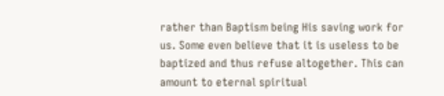rather than Baptism being His saving work for us. Some even believe that it is useless to be baptized and thus refuse altogether. This can amount to eternal spiritual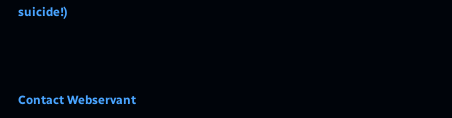suicide!)



Contact Webservant